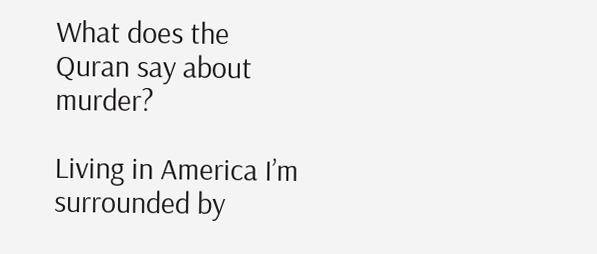What does the Quran say about murder?

Living in America I’m surrounded by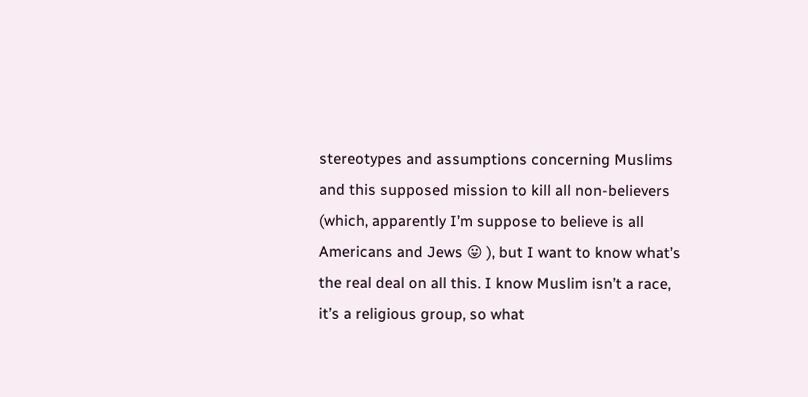stereotypes and assumptions concerning Muslims and this supposed mission to kill all non-believers (which, apparently I’m suppose to believe is all Americans and Jews 😛 ), but I want to know what’s the real deal on all this. I know Muslim isn’t a race, it’s a religious group, so what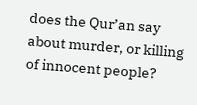does the Qur’an say about murder, or killing of innocent people?